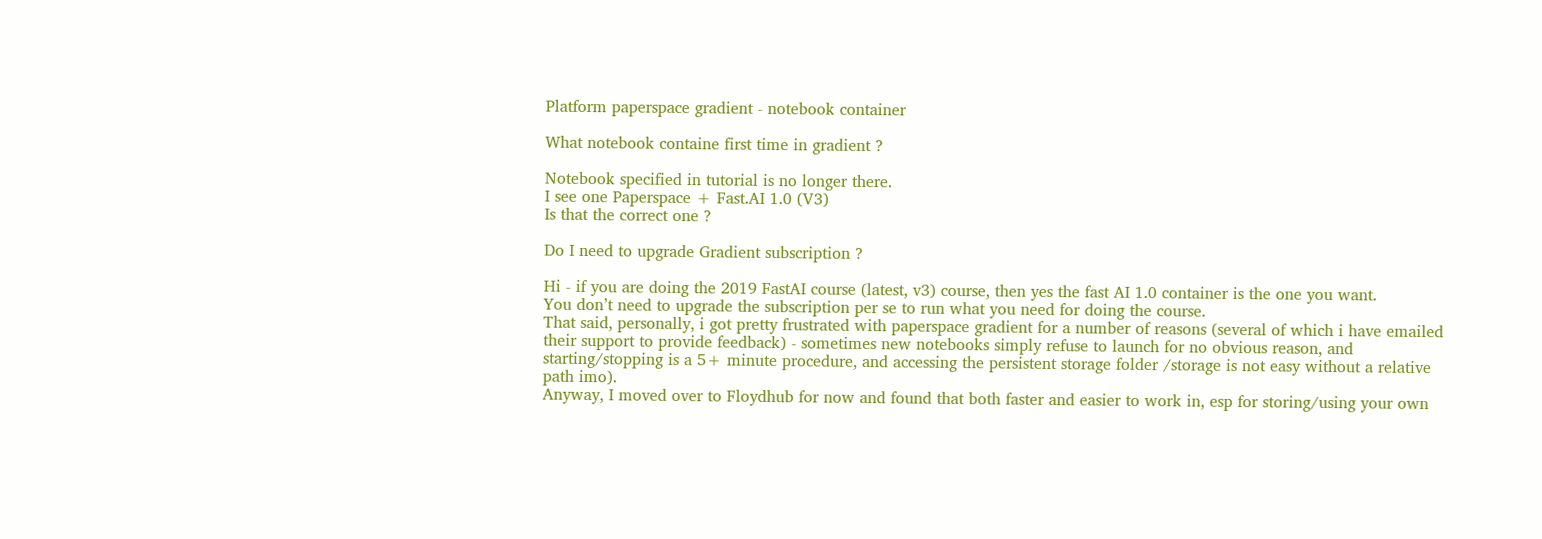Platform paperspace gradient - notebook container

What notebook containe first time in gradient ?

Notebook specified in tutorial is no longer there.
I see one Paperspace + Fast.AI 1.0 (V3)
Is that the correct one ?

Do I need to upgrade Gradient subscription ?

Hi - if you are doing the 2019 FastAI course (latest, v3) course, then yes the fast AI 1.0 container is the one you want.
You don’t need to upgrade the subscription per se to run what you need for doing the course.
That said, personally, i got pretty frustrated with paperspace gradient for a number of reasons (several of which i have emailed their support to provide feedback) - sometimes new notebooks simply refuse to launch for no obvious reason, and starting/stopping is a 5+ minute procedure, and accessing the persistent storage folder /storage is not easy without a relative path imo).
Anyway, I moved over to Floydhub for now and found that both faster and easier to work in, esp for storing/using your own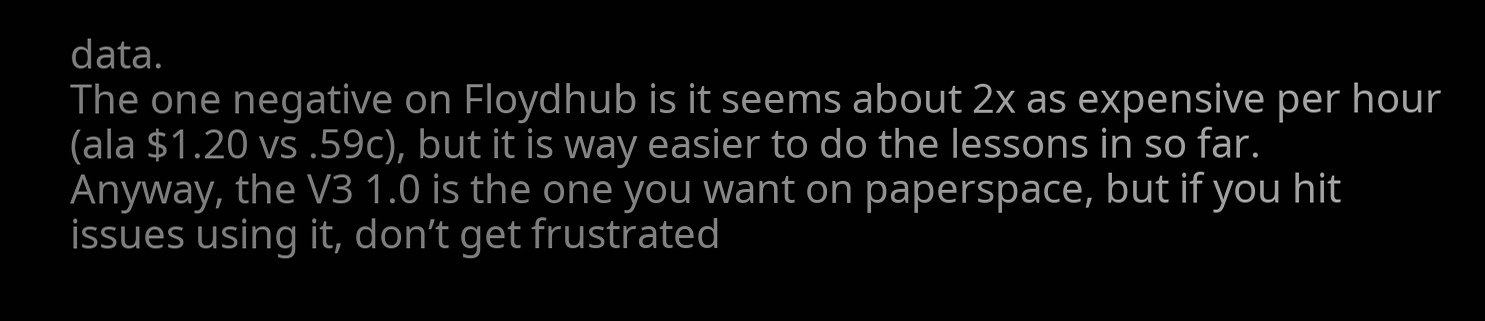data.
The one negative on Floydhub is it seems about 2x as expensive per hour (ala $1.20 vs .59c), but it is way easier to do the lessons in so far.
Anyway, the V3 1.0 is the one you want on paperspace, but if you hit issues using it, don’t get frustrated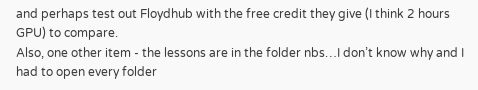and perhaps test out Floydhub with the free credit they give (I think 2 hours GPU) to compare.
Also, one other item - the lessons are in the folder nbs…I don’t know why and I had to open every folder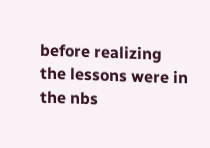before realizing the lessons were in the nbs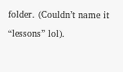folder. (Couldn’t name it “lessons” lol).